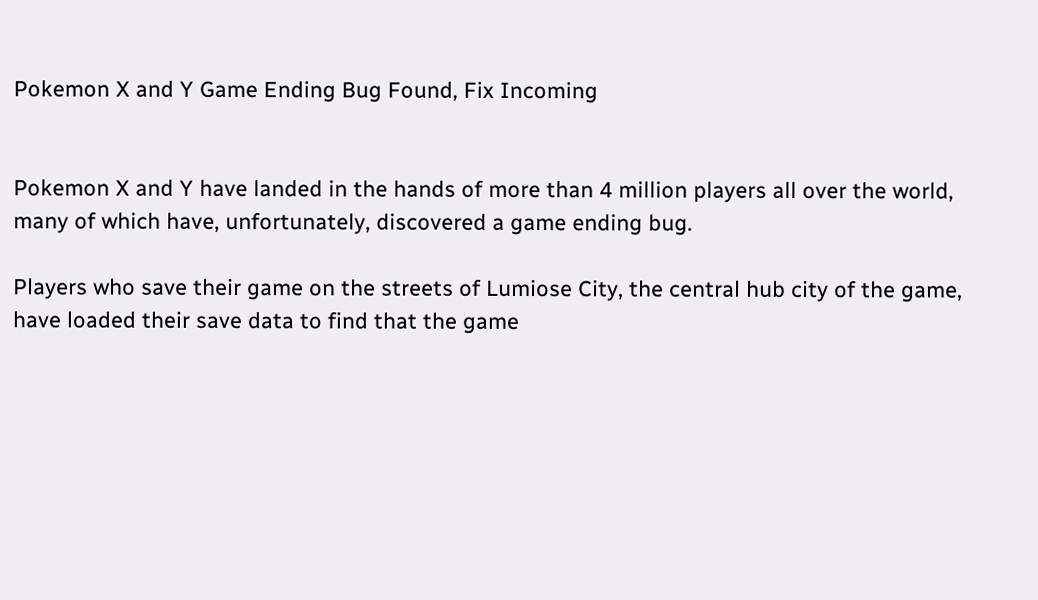Pokemon X and Y Game Ending Bug Found, Fix Incoming


Pokemon X and Y have landed in the hands of more than 4 million players all over the world, many of which have, unfortunately, discovered a game ending bug.

Players who save their game on the streets of Lumiose City, the central hub city of the game, have loaded their save data to find that the game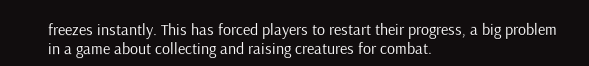freezes instantly. This has forced players to restart their progress, a big problem in a game about collecting and raising creatures for combat.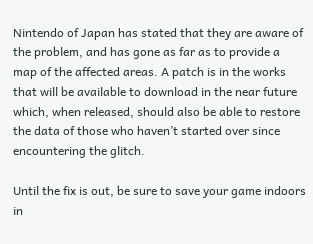Nintendo of Japan has stated that they are aware of the problem, and has gone as far as to provide a map of the affected areas. A patch is in the works that will be available to download in the near future which, when released, should also be able to restore the data of those who haven’t started over since encountering the glitch.

Until the fix is out, be sure to save your game indoors in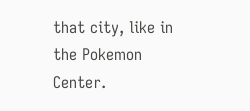that city, like in the Pokemon Center.